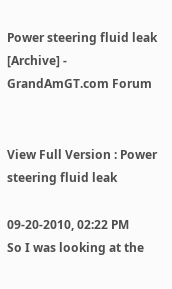Power steering fluid leak [Archive] - GrandAmGT.com Forum


View Full Version : Power steering fluid leak

09-20-2010, 02:22 PM
So I was looking at the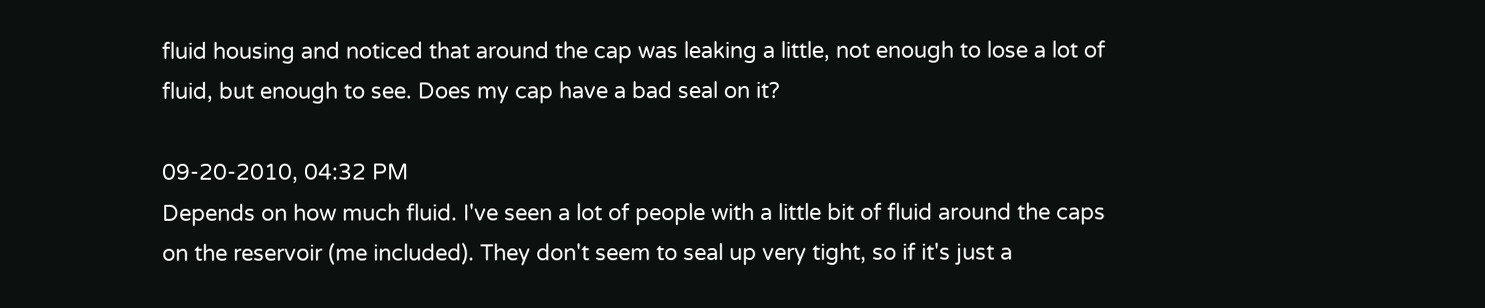fluid housing and noticed that around the cap was leaking a little, not enough to lose a lot of fluid, but enough to see. Does my cap have a bad seal on it?

09-20-2010, 04:32 PM
Depends on how much fluid. I've seen a lot of people with a little bit of fluid around the caps on the reservoir (me included). They don't seem to seal up very tight, so if it's just a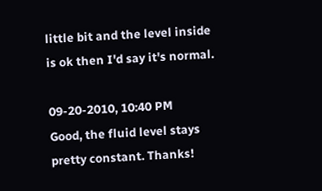little bit and the level inside is ok then I'd say it's normal.

09-20-2010, 10:40 PM
Good, the fluid level stays pretty constant. Thanks!